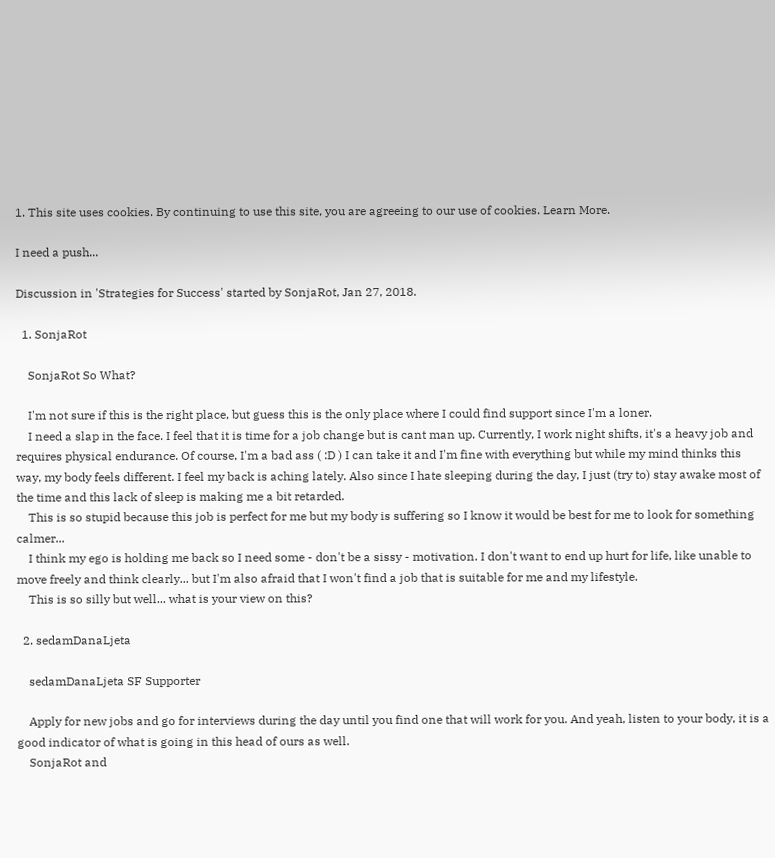1. This site uses cookies. By continuing to use this site, you are agreeing to our use of cookies. Learn More.

I need a push...

Discussion in 'Strategies for Success' started by SonjaRot, Jan 27, 2018.

  1. SonjaRot

    SonjaRot So What?

    I'm not sure if this is the right place, but guess this is the only place where I could find support since I'm a loner.
    I need a slap in the face. I feel that it is time for a job change but is cant man up. Currently, I work night shifts, it's a heavy job and requires physical endurance. Of course, I'm a bad ass ( :D ) I can take it and I'm fine with everything but while my mind thinks this way, my body feels different. I feel my back is aching lately. Also since I hate sleeping during the day, I just (try to) stay awake most of the time and this lack of sleep is making me a bit retarded.
    This is so stupid because this job is perfect for me but my body is suffering so I know it would be best for me to look for something calmer...
    I think my ego is holding me back so I need some - don't be a sissy - motivation. I don't want to end up hurt for life, like unable to move freely and think clearly... but I'm also afraid that I won't find a job that is suitable for me and my lifestyle.
    This is so silly but well... what is your view on this?

  2. sedamDanaLjeta

    sedamDanaLjeta SF Supporter

    Apply for new jobs and go for interviews during the day until you find one that will work for you. And yeah, listen to your body, it is a good indicator of what is going in this head of ours as well.
    SonjaRot and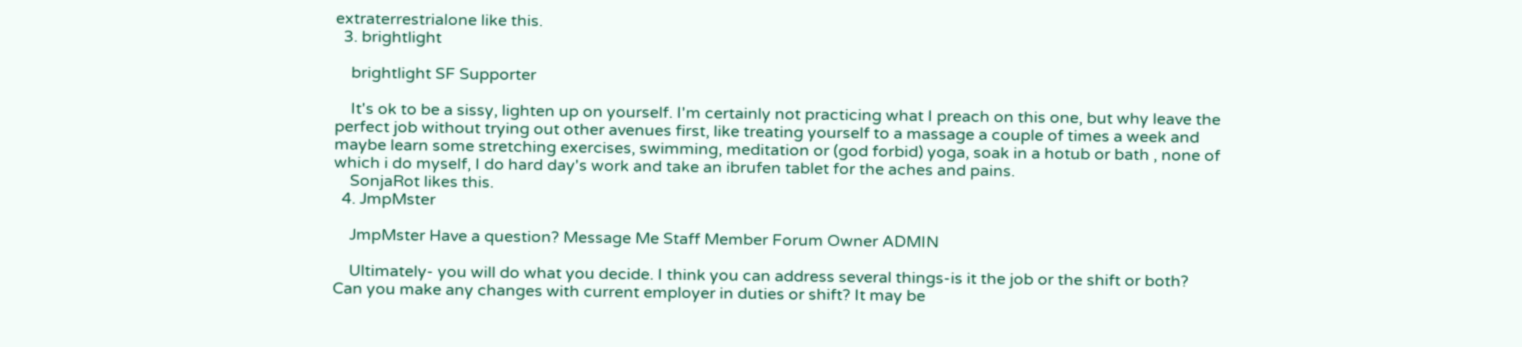extraterrestrialone like this.
  3. brightlight

    brightlight SF Supporter

    It's ok to be a sissy, lighten up on yourself. I'm certainly not practicing what I preach on this one, but why leave the perfect job without trying out other avenues first, like treating yourself to a massage a couple of times a week and maybe learn some stretching exercises, swimming, meditation or (god forbid) yoga, soak in a hotub or bath , none of which i do myself, I do hard day's work and take an ibrufen tablet for the aches and pains.
    SonjaRot likes this.
  4. JmpMster

    JmpMster Have a question? Message Me Staff Member Forum Owner ADMIN

    Ultimately- you will do what you decide. I think you can address several things-is it the job or the shift or both? Can you make any changes with current employer in duties or shift? It may be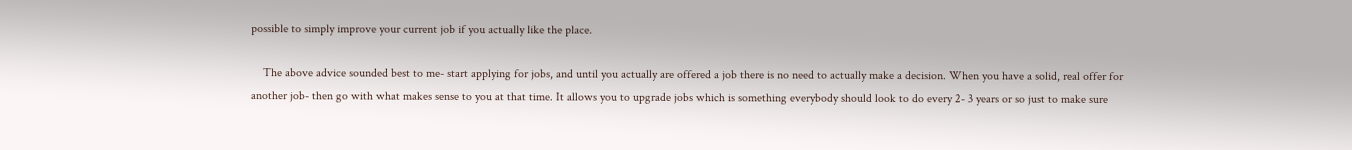possible to simply improve your current job if you actually like the place.

    The above advice sounded best to me- start applying for jobs, and until you actually are offered a job there is no need to actually make a decision. When you have a solid, real offer for another job- then go with what makes sense to you at that time. It allows you to upgrade jobs which is something everybody should look to do every 2- 3 years or so just to make sure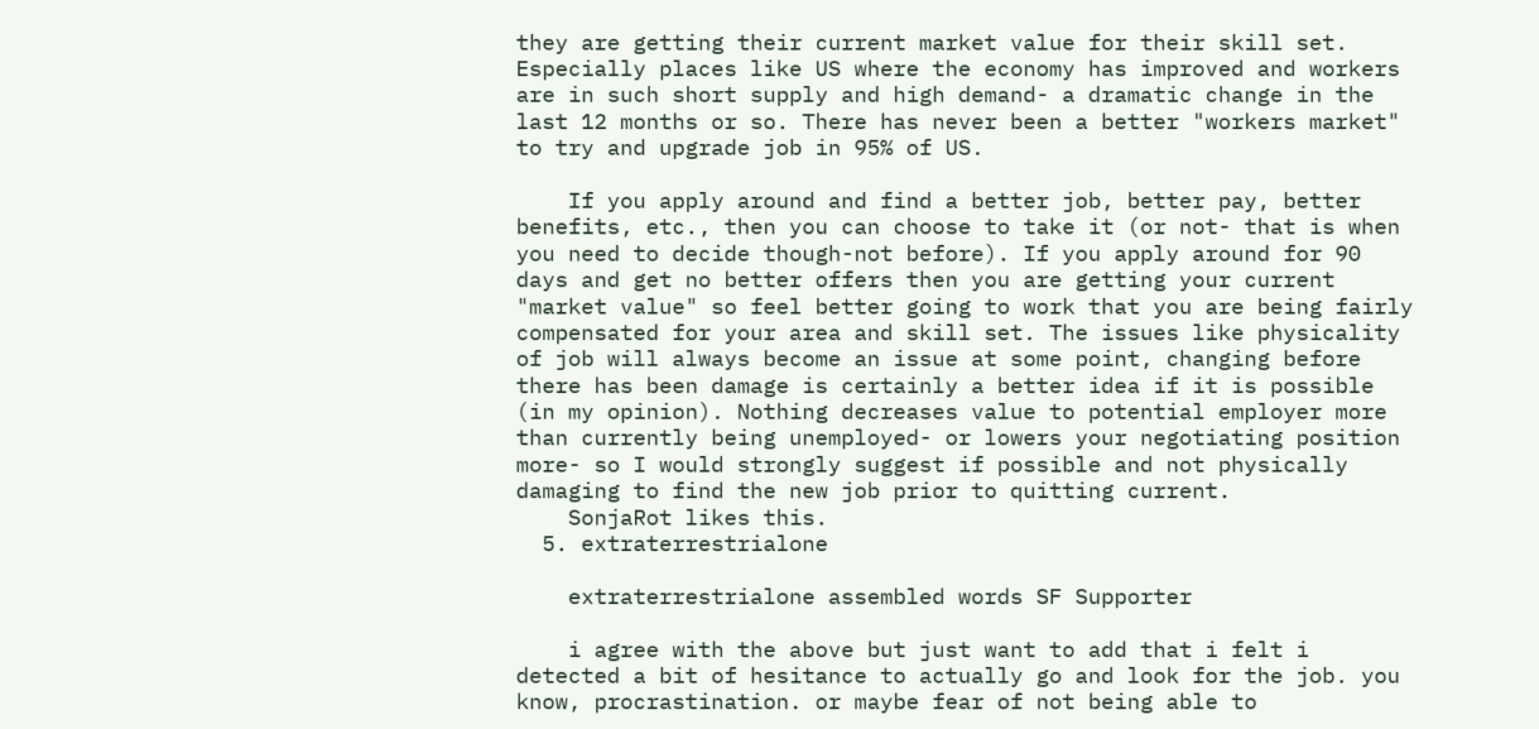they are getting their current market value for their skill set. Especially places like US where the economy has improved and workers are in such short supply and high demand- a dramatic change in the last 12 months or so. There has never been a better "workers market" to try and upgrade job in 95% of US.

    If you apply around and find a better job, better pay, better benefits, etc., then you can choose to take it (or not- that is when you need to decide though-not before). If you apply around for 90 days and get no better offers then you are getting your current "market value" so feel better going to work that you are being fairly compensated for your area and skill set. The issues like physicality of job will always become an issue at some point, changing before there has been damage is certainly a better idea if it is possible (in my opinion). Nothing decreases value to potential employer more than currently being unemployed- or lowers your negotiating position more- so I would strongly suggest if possible and not physically damaging to find the new job prior to quitting current.
    SonjaRot likes this.
  5. extraterrestrialone

    extraterrestrialone assembled words SF Supporter

    i agree with the above but just want to add that i felt i detected a bit of hesitance to actually go and look for the job. you know, procrastination. or maybe fear of not being able to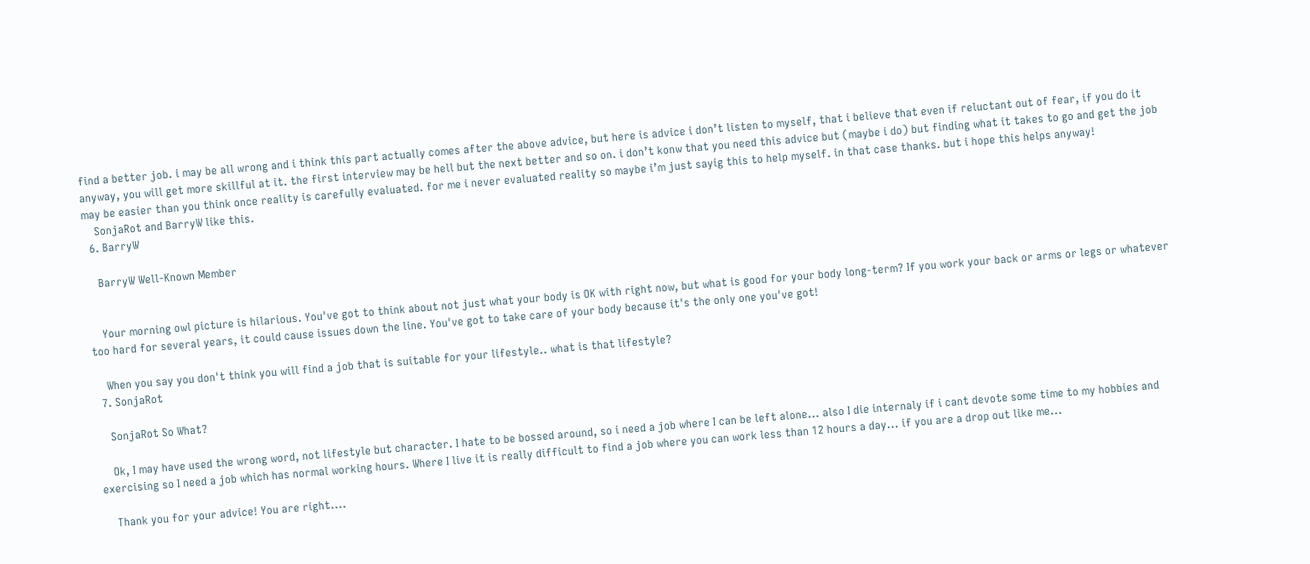find a better job. i may be all wrong and i think this part actually comes after the above advice, but here is advice i don’t listen to myself, that i believe that even if reluctant out of fear, if you do it anyway, you will get more skillful at it. the first interview may be hell but the next better and so on. i don’t konw that you need this advice but (maybe i do) but finding what it takes to go and get the job may be easier than you think once reality is carefully evaluated. for me i never evaluated reality so maybe i’m just sayig this to help myself. in that case thanks. but i hope this helps anyway!
    SonjaRot and BarryW like this.
  6. BarryW

    BarryW Well-Known Member


    Your morning owl picture is hilarious. You've got to think about not just what your body is OK with right now, but what is good for your body long-term? If you work your back or arms or legs or whatever too hard for several years, it could cause issues down the line. You've got to take care of your body because it's the only one you've got!

    When you say you don't think you will find a job that is suitable for your lifestyle.. what is that lifestyle?
  7. SonjaRot

    SonjaRot So What?

    Ok, I may have used the wrong word, not lifestyle but character. I hate to be bossed around, so i need a job where I can be left alone... also I die internaly if i cant devote some time to my hobbies and exercising so I need a job which has normal working hours. Where I live it is really difficult to find a job where you can work less than 12 hours a day... if you are a drop out like me...

    Thank you for your advice! You are right....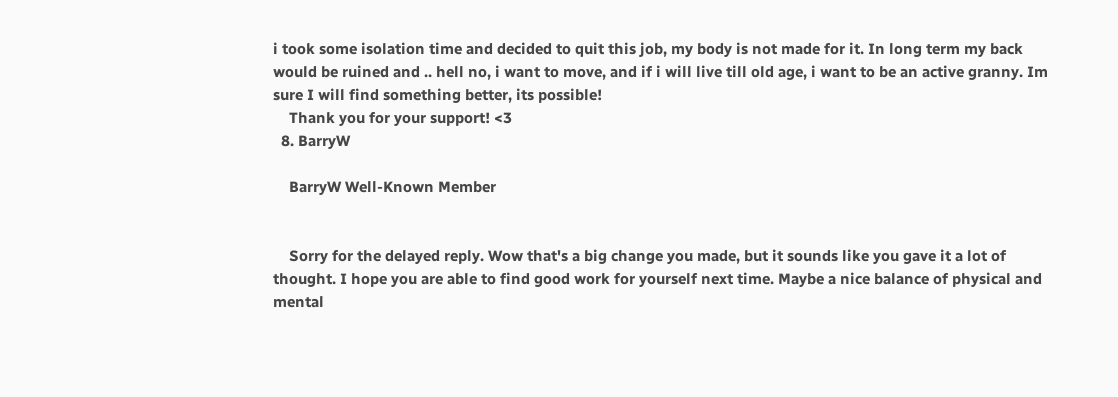i took some isolation time and decided to quit this job, my body is not made for it. In long term my back would be ruined and .. hell no, i want to move, and if i will live till old age, i want to be an active granny. Im sure I will find something better, its possible!
    Thank you for your support! <3
  8. BarryW

    BarryW Well-Known Member


    Sorry for the delayed reply. Wow that's a big change you made, but it sounds like you gave it a lot of thought. I hope you are able to find good work for yourself next time. Maybe a nice balance of physical and mental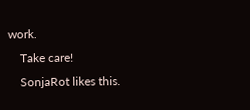work.
    Take care!
    SonjaRot likes this.